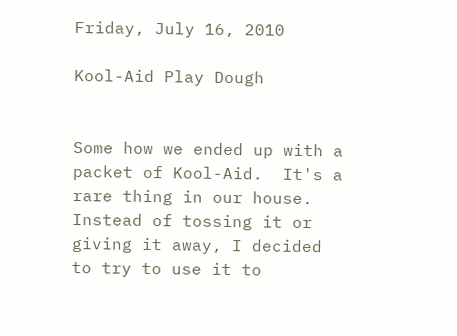Friday, July 16, 2010

Kool-Aid Play Dough


Some how we ended up with a packet of Kool-Aid.  It's a rare thing in our house.  Instead of tossing it or giving it away, I decided to try to use it to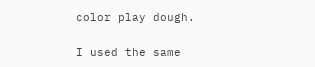color play dough.

I used the same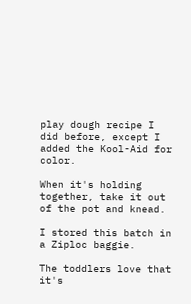play dough recipe I did before, except I added the Kool-Aid for color.

When it's holding together, take it out of the pot and knead.

I stored this batch in a Ziploc baggie.

The toddlers love that it's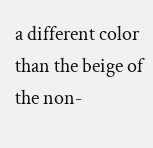a different color than the beige of the non-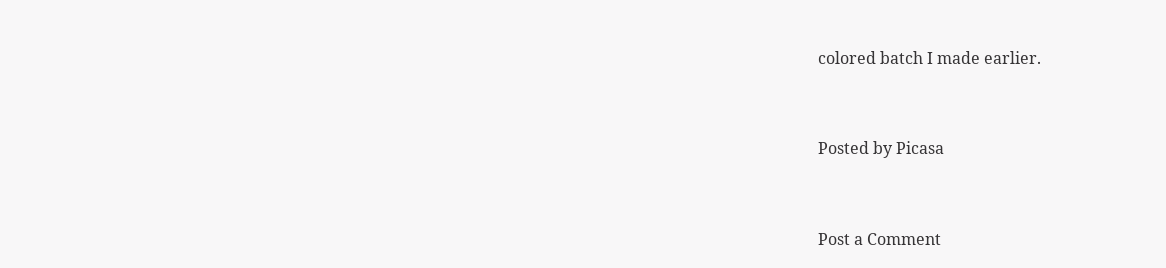colored batch I made earlier.


Posted by Picasa


Post a Comment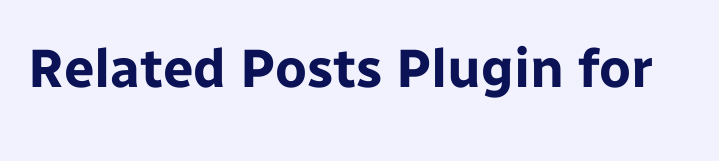Related Posts Plugin for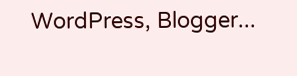WordPress, Blogger...